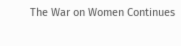The War on Women Continues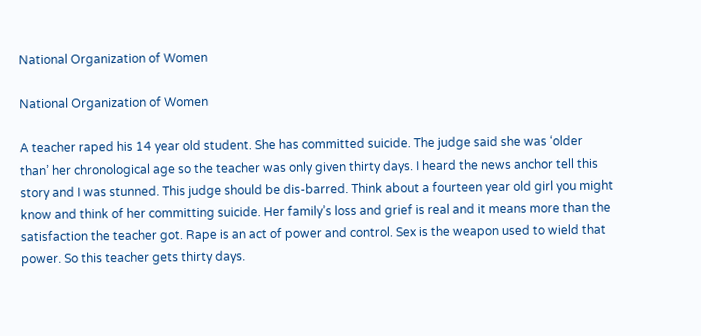National Organization of Women

National Organization of Women

A teacher raped his 14 year old student. She has committed suicide. The judge said she was ‘older than’ her chronological age so the teacher was only given thirty days. I heard the news anchor tell this story and I was stunned. This judge should be dis-barred. Think about a fourteen year old girl you might know and think of her committing suicide. Her family’s loss and grief is real and it means more than the satisfaction the teacher got. Rape is an act of power and control. Sex is the weapon used to wield that power. So this teacher gets thirty days.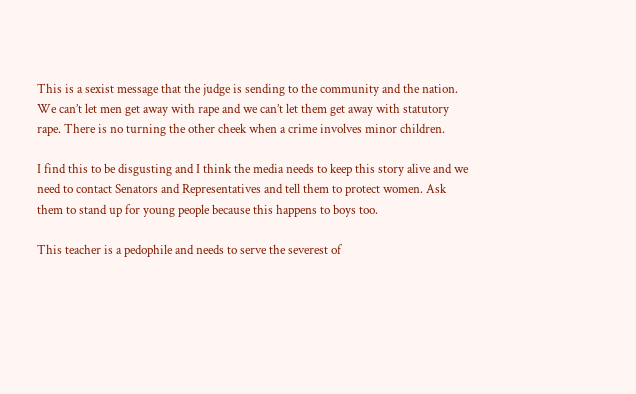This is a sexist message that the judge is sending to the community and the nation. We can’t let men get away with rape and we can’t let them get away with statutory rape. There is no turning the other cheek when a crime involves minor children.

I find this to be disgusting and I think the media needs to keep this story alive and we need to contact Senators and Representatives and tell them to protect women. Ask them to stand up for young people because this happens to boys too.

This teacher is a pedophile and needs to serve the severest of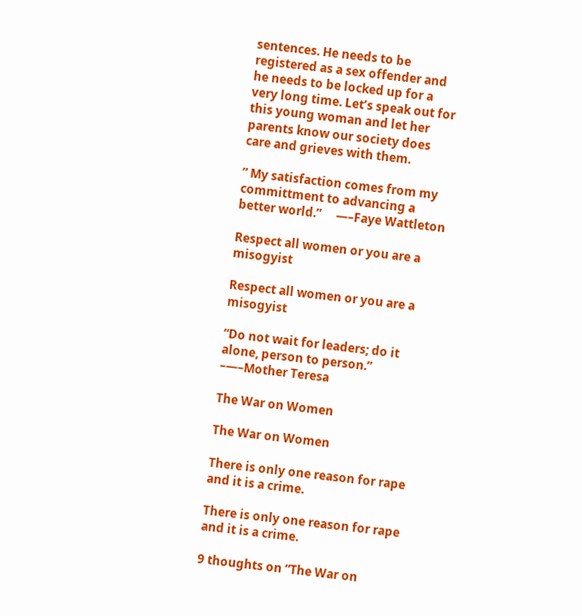sentences. He needs to be registered as a sex offender and he needs to be locked up for a very long time. Let’s speak out for this young woman and let her parents know our society does care and grieves with them.

” My satisfaction comes from my committment to advancing a better world.”     —–Faye Wattleton

Respect all women or you are a misogyist

Respect all women or you are a misogyist

“Do not wait for leaders; do it alone, person to person.”  –—–Mother Teresa

The War on Women

The War on Women

There is only one reason for rape and it is a crime.

There is only one reason for rape and it is a crime.

9 thoughts on “The War on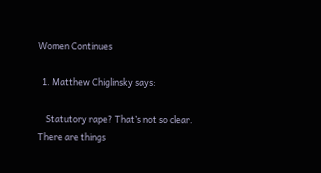Women Continues

  1. Matthew Chiglinsky says:

    Statutory rape? That’s not so clear. There are things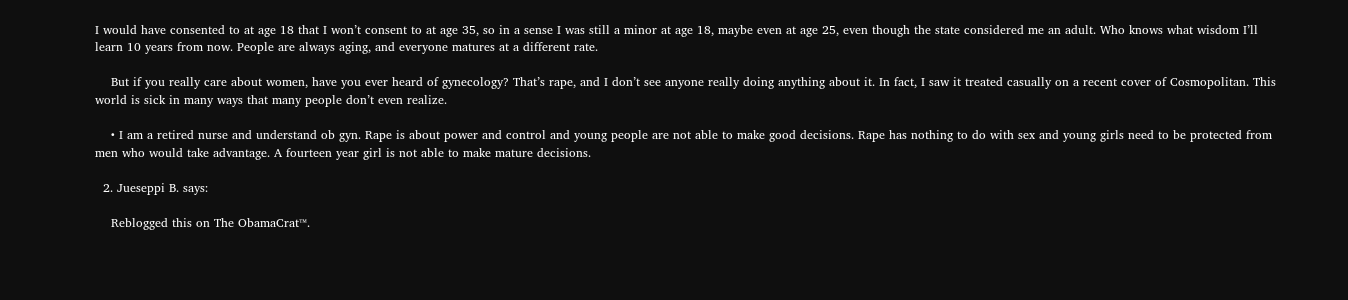I would have consented to at age 18 that I won’t consent to at age 35, so in a sense I was still a minor at age 18, maybe even at age 25, even though the state considered me an adult. Who knows what wisdom I’ll learn 10 years from now. People are always aging, and everyone matures at a different rate.

    But if you really care about women, have you ever heard of gynecology? That’s rape, and I don’t see anyone really doing anything about it. In fact, I saw it treated casually on a recent cover of Cosmopolitan. This world is sick in many ways that many people don’t even realize.

    • I am a retired nurse and understand ob gyn. Rape is about power and control and young people are not able to make good decisions. Rape has nothing to do with sex and young girls need to be protected from men who would take advantage. A fourteen year girl is not able to make mature decisions.

  2. Jueseppi B. says:

    Reblogged this on The ObamaCrat™.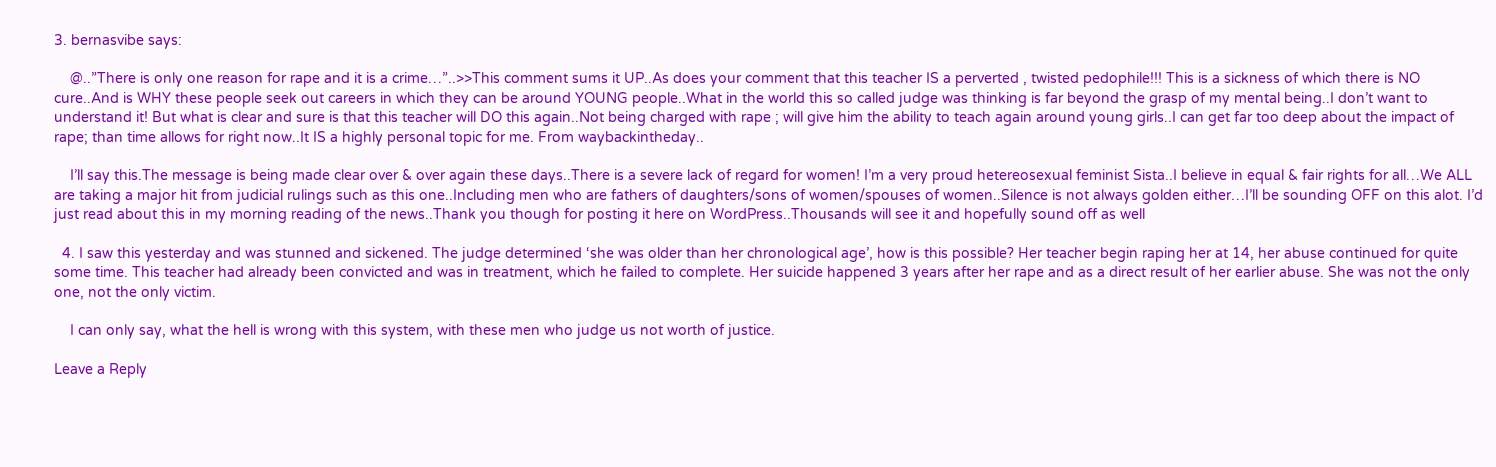3. bernasvibe says:

    @..”There is only one reason for rape and it is a crime…”..>>This comment sums it UP..As does your comment that this teacher IS a perverted , twisted pedophile!!! This is a sickness of which there is NO cure..And is WHY these people seek out careers in which they can be around YOUNG people..What in the world this so called judge was thinking is far beyond the grasp of my mental being..I don’t want to understand it! But what is clear and sure is that this teacher will DO this again..Not being charged with rape ; will give him the ability to teach again around young girls..I can get far too deep about the impact of rape; than time allows for right now..It IS a highly personal topic for me. From waybackintheday..

    I’ll say this.The message is being made clear over & over again these days..There is a severe lack of regard for women! I’m a very proud hetereosexual feminist Sista..I believe in equal & fair rights for all…We ALL are taking a major hit from judicial rulings such as this one..Including men who are fathers of daughters/sons of women/spouses of women..Silence is not always golden either…I’ll be sounding OFF on this alot. I’d just read about this in my morning reading of the news..Thank you though for posting it here on WordPress..Thousands will see it and hopefully sound off as well

  4. I saw this yesterday and was stunned and sickened. The judge determined ‘she was older than her chronological age’, how is this possible? Her teacher begin raping her at 14, her abuse continued for quite some time. This teacher had already been convicted and was in treatment, which he failed to complete. Her suicide happened 3 years after her rape and as a direct result of her earlier abuse. She was not the only one, not the only victim.

    I can only say, what the hell is wrong with this system, with these men who judge us not worth of justice.

Leave a Reply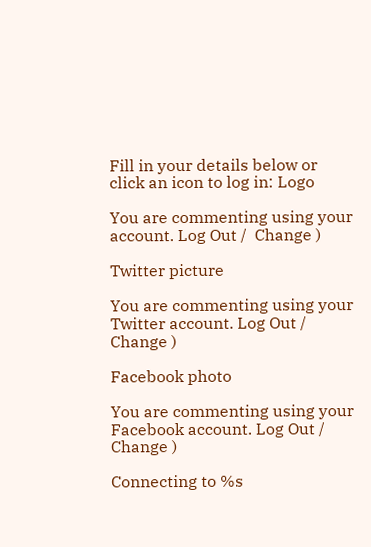Fill in your details below or click an icon to log in: Logo

You are commenting using your account. Log Out /  Change )

Twitter picture

You are commenting using your Twitter account. Log Out /  Change )

Facebook photo

You are commenting using your Facebook account. Log Out /  Change )

Connecting to %s